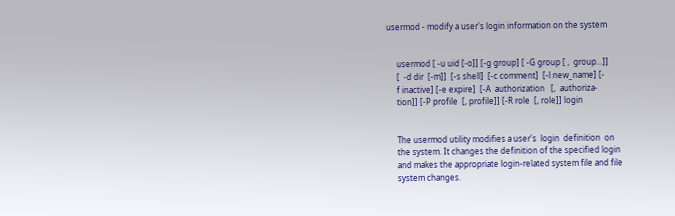usermod - modify a user's login information on the system


     usermod [ -u uid [-o]] [-g group] [ -G group [ ,  group...]]
     [  -d dir  [-m]]  [-s shell]  [-c comment]  [-l new_name] [-
     f inactive] [-e expire]  [-A  authorization   [,  authoriza-
     tion]] [-P profile  [, profile]] [-R role  [, role]] login


     The usermod utility modifies a user's  login  definition  on
     the system. It changes the definition of the specified login
     and makes the appropriate login-related system file and file
     system changes.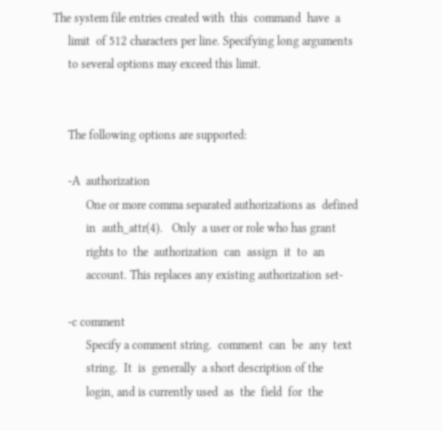The system file entries created with  this  command  have  a
     limit  of 512 characters per line. Specifying long arguments
     to several options may exceed this limit.


     The following options are supported:

     -A  authorization
           One or more comma separated authorizations as  defined
           in  auth_attr(4).   Only  a user or role who has grant
           rights to  the  authorization  can  assign  it  to  an
           account. This replaces any existing authorization set-

     -c comment
           Specify a comment string.  comment  can  be  any  text
           string.  It  is  generally  a short description of the
           login, and is currently used  as  the  field  for  the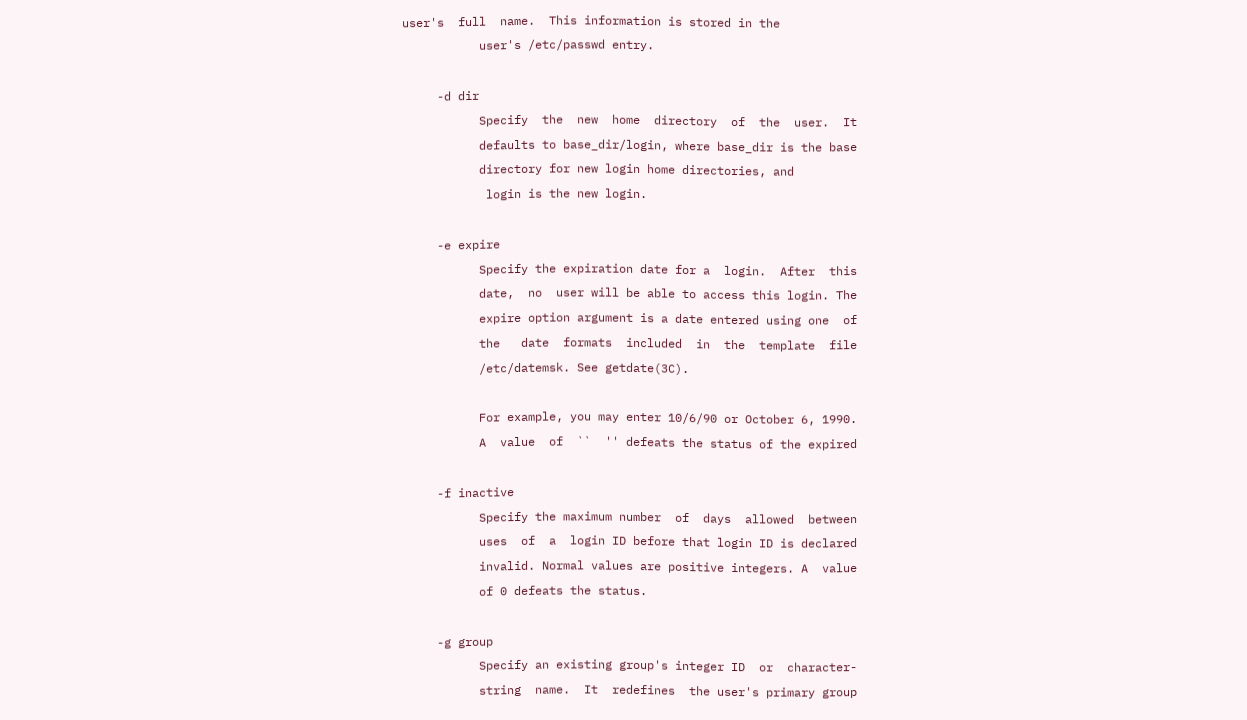user's  full  name.  This information is stored in the
           user's /etc/passwd entry.

     -d dir
           Specify  the  new  home  directory  of  the  user.  It
           defaults to base_dir/login, where base_dir is the base
           directory for new login home directories, and
            login is the new login.

     -e expire
           Specify the expiration date for a  login.  After  this
           date,  no  user will be able to access this login. The
           expire option argument is a date entered using one  of
           the   date  formats  included  in  the  template  file
           /etc/datemsk. See getdate(3C).

           For example, you may enter 10/6/90 or October 6, 1990.
           A  value  of  ``  '' defeats the status of the expired

     -f inactive
           Specify the maximum number  of  days  allowed  between
           uses  of  a  login ID before that login ID is declared
           invalid. Normal values are positive integers. A  value
           of 0 defeats the status.

     -g group
           Specify an existing group's integer ID  or  character-
           string  name.  It  redefines  the user's primary group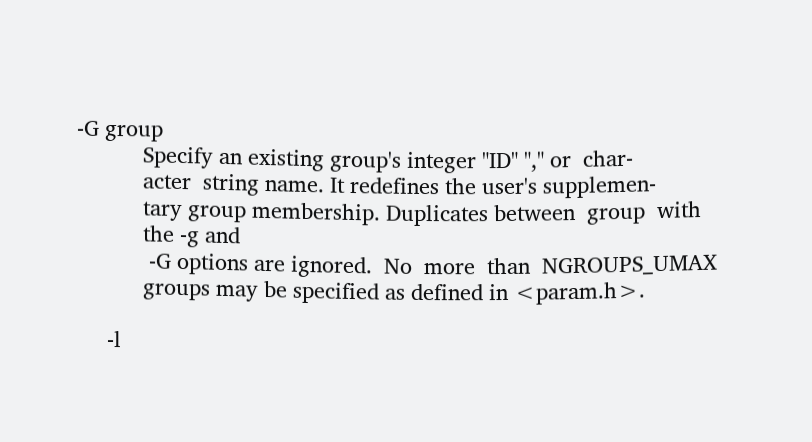-G group
           Specify an existing group's integer "ID" "," or  char-
           acter  string name. It redefines the user's supplemen-
           tary group membership. Duplicates between  group  with
           the -g and
            -G options are ignored.  No  more  than  NGROUPS_UMAX
           groups may be specified as defined in <param.h>.

     -l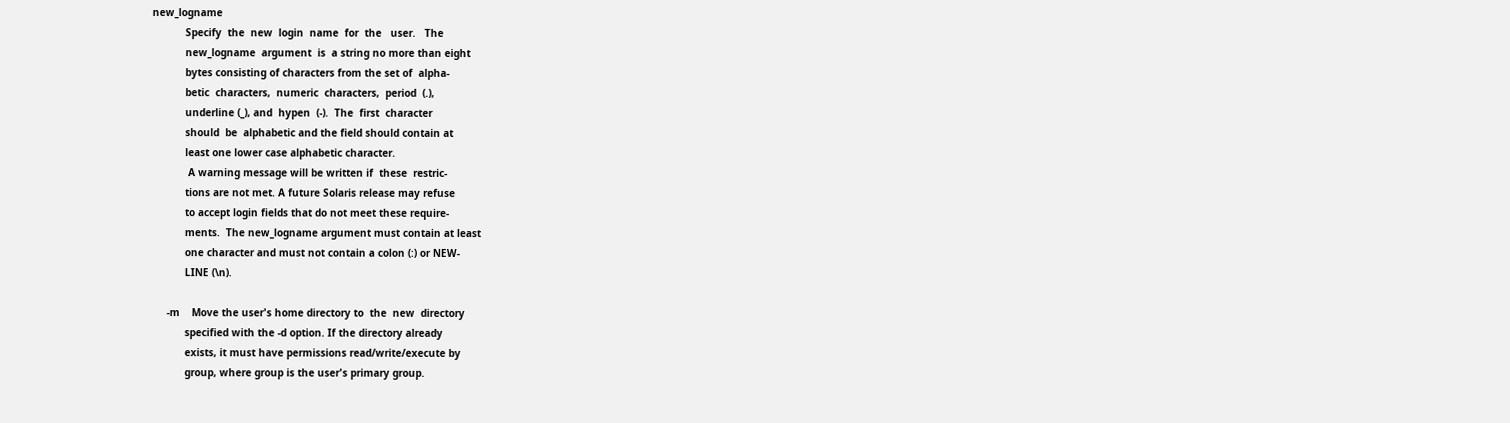new_logname
           Specify  the  new  login  name  for  the   user.   The
           new_logname  argument  is  a string no more than eight
           bytes consisting of characters from the set of  alpha-
           betic  characters,  numeric  characters,  period  (.),
           underline (_), and  hypen  (-).  The  first  character
           should  be  alphabetic and the field should contain at
           least one lower case alphabetic character.
            A warning message will be written if  these  restric-
           tions are not met. A future Solaris release may refuse
           to accept login fields that do not meet these require-
           ments.  The new_logname argument must contain at least
           one character and must not contain a colon (:) or NEW-
           LINE (\n).

     -m    Move the user's home directory to  the  new  directory
           specified with the -d option. If the directory already
           exists, it must have permissions read/write/execute by
           group, where group is the user's primary group.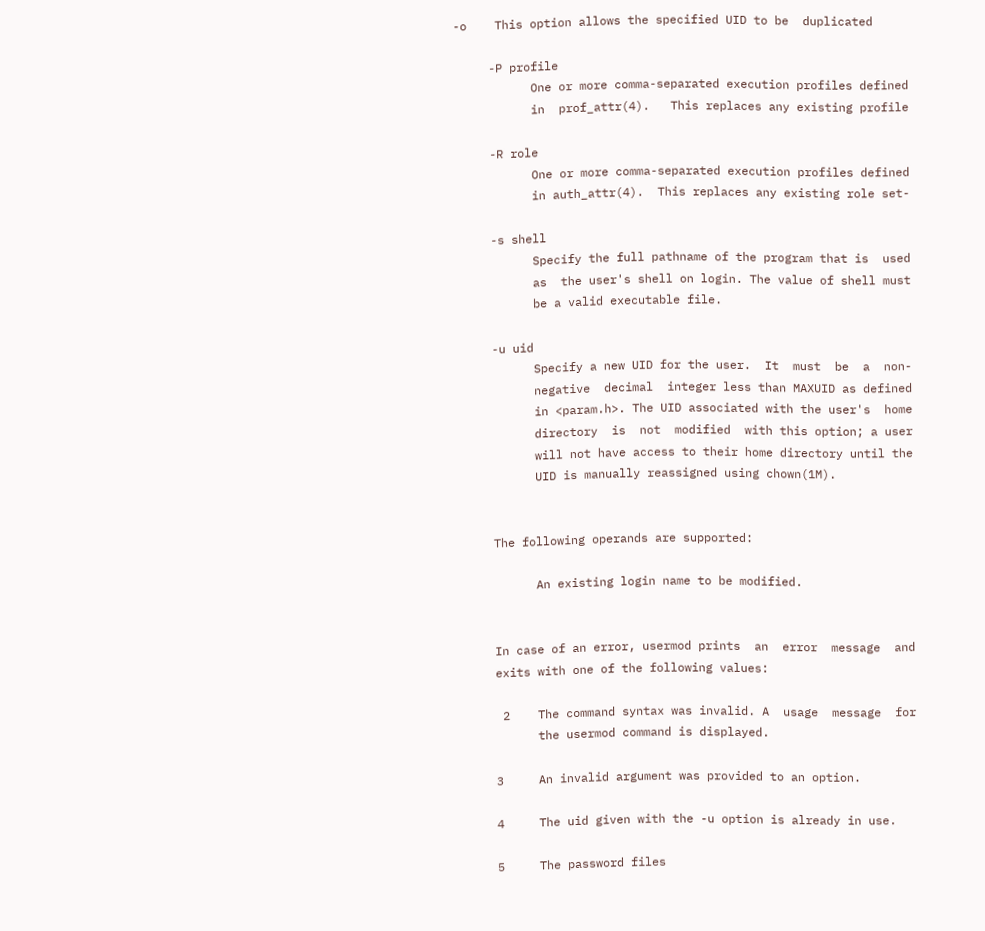-o    This option allows the specified UID to be  duplicated

     -P profile
           One or more comma-separated execution profiles defined
           in  prof_attr(4).   This replaces any existing profile

     -R role
           One or more comma-separated execution profiles defined
           in auth_attr(4).  This replaces any existing role set-

     -s shell
           Specify the full pathname of the program that is  used
           as  the user's shell on login. The value of shell must
           be a valid executable file.

     -u uid
           Specify a new UID for the user.  It  must  be  a  non-
           negative  decimal  integer less than MAXUID as defined
           in <param.h>. The UID associated with the user's  home
           directory  is  not  modified  with this option; a user
           will not have access to their home directory until the
           UID is manually reassigned using chown(1M).


     The following operands are supported:

           An existing login name to be modified.


     In case of an error, usermod prints  an  error  message  and
     exits with one of the following values:

      2    The command syntax was invalid. A  usage  message  for
           the usermod command is displayed.

     3     An invalid argument was provided to an option.

     4     The uid given with the -u option is already in use.

     5     The password files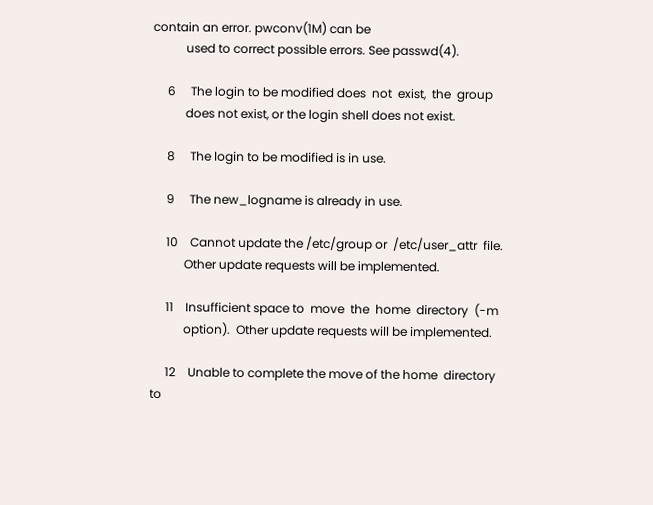contain an error. pwconv(1M) can be
           used to correct possible errors. See passwd(4).

     6     The login to be modified does  not  exist,  the  group
           does not exist, or the login shell does not exist.

     8     The login to be modified is in use.

     9     The new_logname is already in use.

     10    Cannot update the /etc/group or  /etc/user_attr  file.
           Other update requests will be implemented.

     11    Insufficient space to  move  the  home  directory  (-m
           option).  Other update requests will be implemented.

     12    Unable to complete the move of the home  directory  to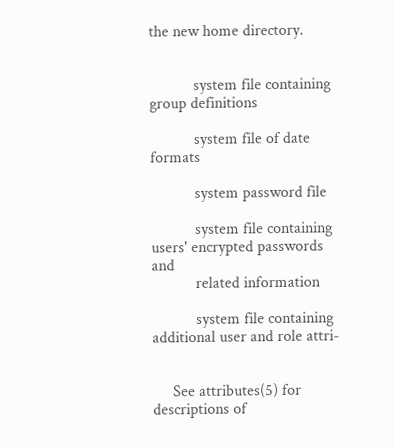the new home directory.


           system file containing group definitions

           system file of date formats

           system password file

           system file containing users' encrypted passwords  and
           related information

           system file containing additional user and role attri-


     See attributes(5) for descriptions of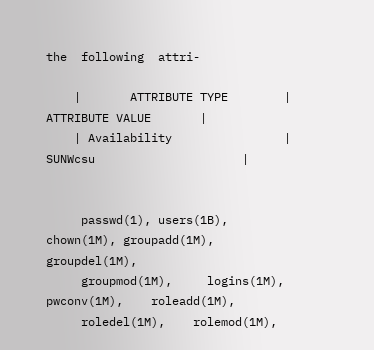the  following  attri-

    |       ATTRIBUTE TYPE        |       ATTRIBUTE VALUE       |
    | Availability                | SUNWcsu                     |


     passwd(1), users(1B), chown(1M), groupadd(1M), groupdel(1M),
     groupmod(1M),     logins(1M),    pwconv(1M),    roleadd(1M),
     roledel(1M),    rolemod(1M),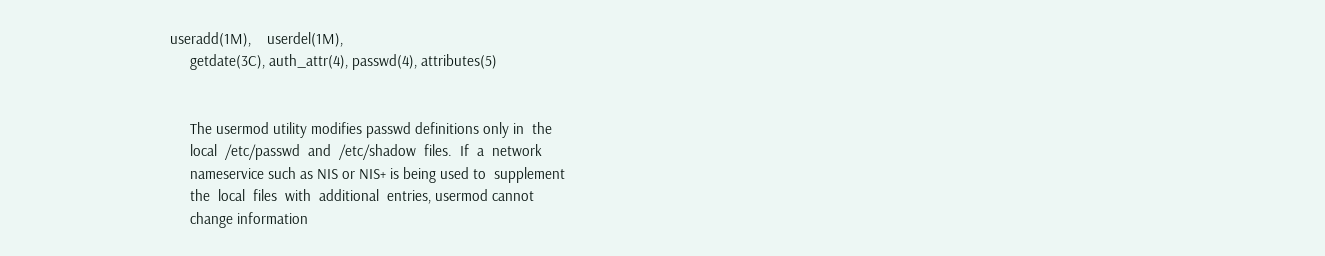useradd(1M),    userdel(1M),
     getdate(3C), auth_attr(4), passwd(4), attributes(5)


     The usermod utility modifies passwd definitions only in  the
     local  /etc/passwd  and  /etc/shadow  files.  If  a  network
     nameservice such as NIS or NIS+ is being used to  supplement
     the  local  files  with  additional  entries, usermod cannot
     change information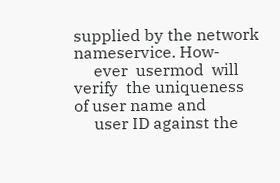supplied by the network nameservice. How-
     ever  usermod  will  verify  the uniqueness of user name and
     user ID against the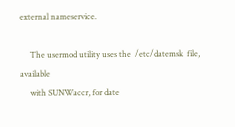external nameservice.

     The usermod utility uses the  /etc/datemsk  file,  available
     with SUNWaccr, for date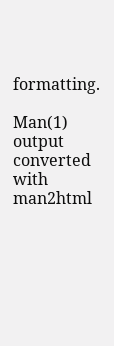formatting.

Man(1) output converted with man2html